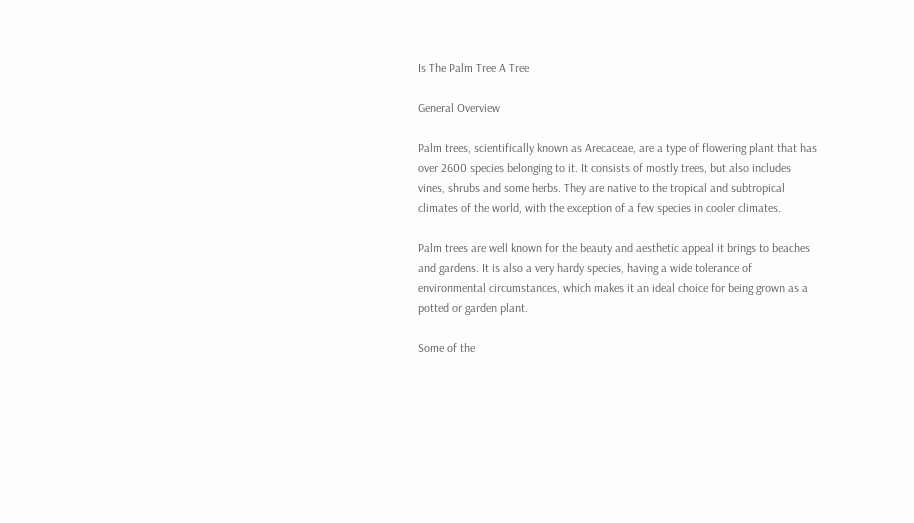Is The Palm Tree A Tree

General Overview

Palm trees, scientifically known as Arecaceae, are a type of flowering plant that has over 2600 species belonging to it. It consists of mostly trees, but also includes vines, shrubs and some herbs. They are native to the tropical and subtropical climates of the world, with the exception of a few species in cooler climates.

Palm trees are well known for the beauty and aesthetic appeal it brings to beaches and gardens. It is also a very hardy species, having a wide tolerance of environmental circumstances, which makes it an ideal choice for being grown as a potted or garden plant.

Some of the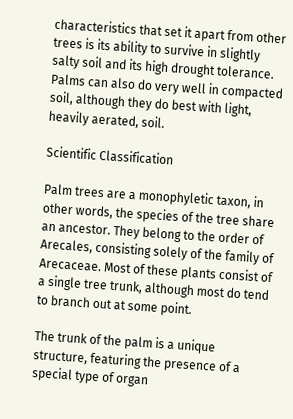characteristics that set it apart from other trees is its ability to survive in slightly salty soil and its high drought tolerance. Palms can also do very well in compacted soil, although they do best with light, heavily aerated, soil.

Scientific Classification

Palm trees are a monophyletic taxon, in other words, the species of the tree share an ancestor. They belong to the order of Arecales, consisting solely of the family of Arecaceae. Most of these plants consist of a single tree trunk, although most do tend to branch out at some point.

The trunk of the palm is a unique structure, featuring the presence of a special type of organ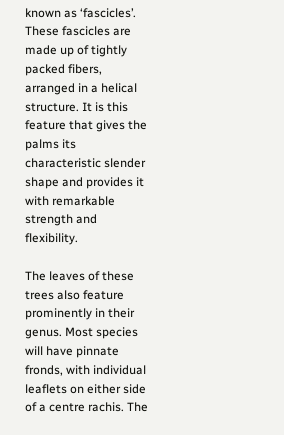known as ‘fascicles’. These fascicles are made up of tightly packed fibers, arranged in a helical structure. It is this feature that gives the palms its characteristic slender shape and provides it with remarkable strength and flexibility.

The leaves of these trees also feature prominently in their genus. Most species will have pinnate fronds, with individual leaflets on either side of a centre rachis. The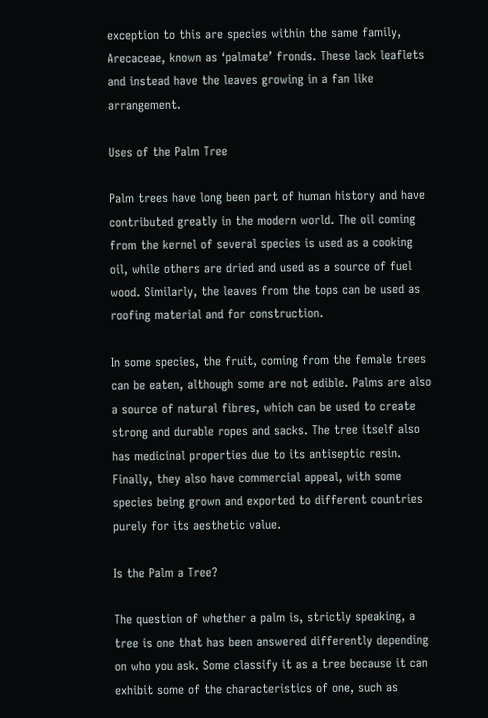exception to this are species within the same family, Arecaceae, known as ‘palmate’ fronds. These lack leaflets and instead have the leaves growing in a fan like arrangement.

Uses of the Palm Tree

Palm trees have long been part of human history and have contributed greatly in the modern world. The oil coming from the kernel of several species is used as a cooking oil, while others are dried and used as a source of fuel wood. Similarly, the leaves from the tops can be used as roofing material and for construction.

In some species, the fruit, coming from the female trees can be eaten, although some are not edible. Palms are also a source of natural fibres, which can be used to create strong and durable ropes and sacks. The tree itself also has medicinal properties due to its antiseptic resin. Finally, they also have commercial appeal, with some species being grown and exported to different countries purely for its aesthetic value.

Is the Palm a Tree?

The question of whether a palm is, strictly speaking, a tree is one that has been answered differently depending on who you ask. Some classify it as a tree because it can exhibit some of the characteristics of one, such as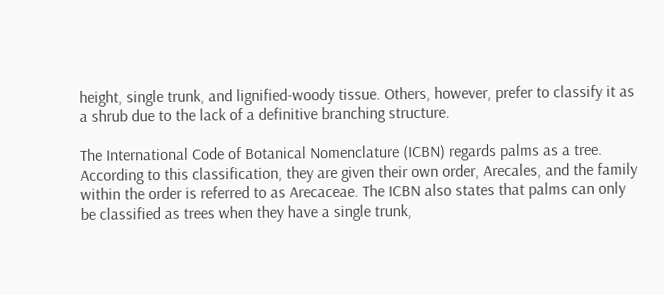height, single trunk, and lignified-woody tissue. Others, however, prefer to classify it as a shrub due to the lack of a definitive branching structure.

The International Code of Botanical Nomenclature (ICBN) regards palms as a tree. According to this classification, they are given their own order, Arecales, and the family within the order is referred to as Arecaceae. The ICBN also states that palms can only be classified as trees when they have a single trunk,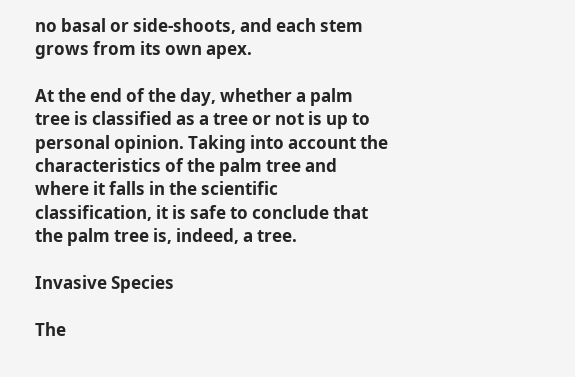no basal or side-shoots, and each stem grows from its own apex.

At the end of the day, whether a palm tree is classified as a tree or not is up to personal opinion. Taking into account the characteristics of the palm tree and where it falls in the scientific classification, it is safe to conclude that the palm tree is, indeed, a tree.

Invasive Species

The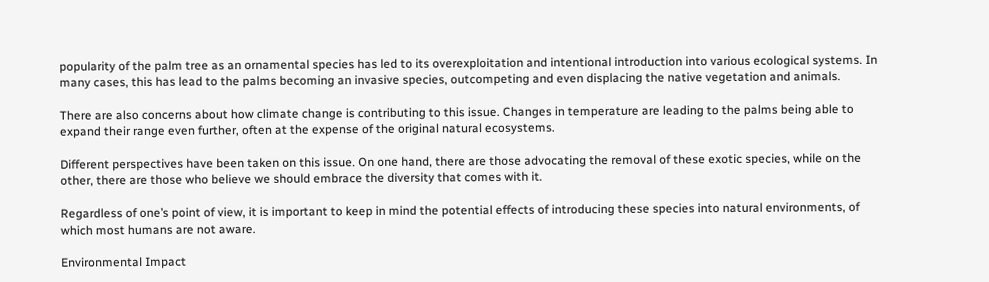popularity of the palm tree as an ornamental species has led to its overexploitation and intentional introduction into various ecological systems. In many cases, this has lead to the palms becoming an invasive species, outcompeting and even displacing the native vegetation and animals.

There are also concerns about how climate change is contributing to this issue. Changes in temperature are leading to the palms being able to expand their range even further, often at the expense of the original natural ecosystems.

Different perspectives have been taken on this issue. On one hand, there are those advocating the removal of these exotic species, while on the other, there are those who believe we should embrace the diversity that comes with it.

Regardless of one’s point of view, it is important to keep in mind the potential effects of introducing these species into natural environments, of which most humans are not aware.

Environmental Impact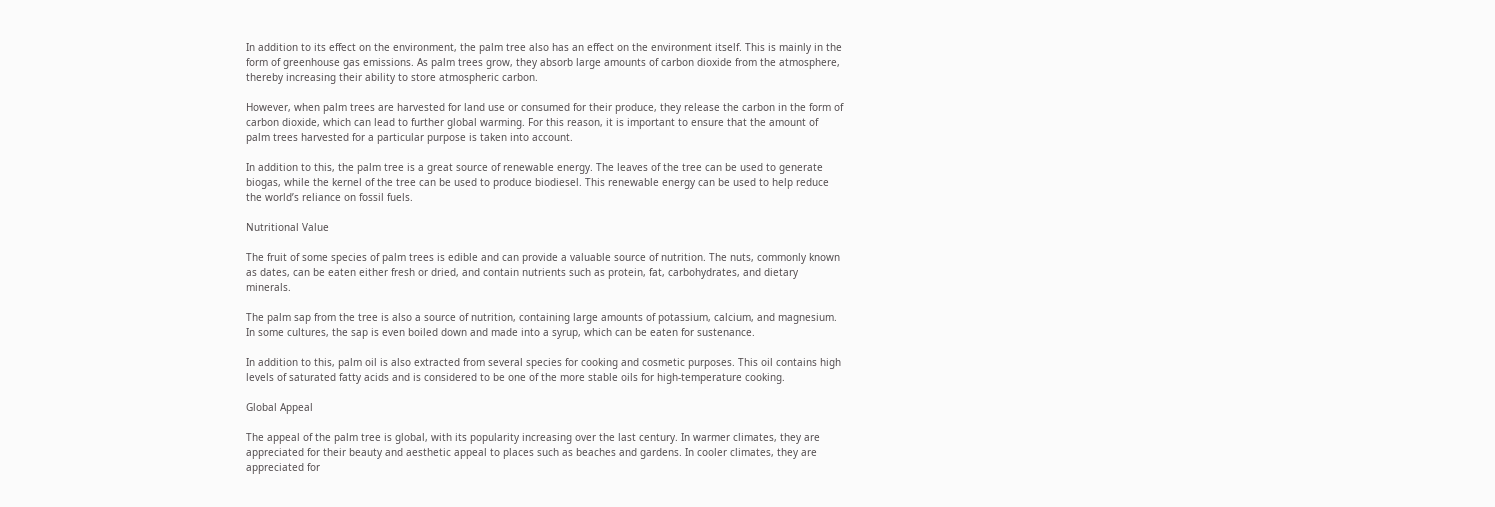In addition to its effect on the environment, the palm tree also has an effect on the environment itself. This is mainly in the form of greenhouse gas emissions. As palm trees grow, they absorb large amounts of carbon dioxide from the atmosphere, thereby increasing their ability to store atmospheric carbon.

However, when palm trees are harvested for land use or consumed for their produce, they release the carbon in the form of carbon dioxide, which can lead to further global warming. For this reason, it is important to ensure that the amount of palm trees harvested for a particular purpose is taken into account.

In addition to this, the palm tree is a great source of renewable energy. The leaves of the tree can be used to generate biogas, while the kernel of the tree can be used to produce biodiesel. This renewable energy can be used to help reduce the world’s reliance on fossil fuels.

Nutritional Value

The fruit of some species of palm trees is edible and can provide a valuable source of nutrition. The nuts, commonly known as dates, can be eaten either fresh or dried, and contain nutrients such as protein, fat, carbohydrates, and dietary minerals.

The palm sap from the tree is also a source of nutrition, containing large amounts of potassium, calcium, and magnesium. In some cultures, the sap is even boiled down and made into a syrup, which can be eaten for sustenance.

In addition to this, palm oil is also extracted from several species for cooking and cosmetic purposes. This oil contains high levels of saturated fatty acids and is considered to be one of the more stable oils for high-temperature cooking.

Global Appeal

The appeal of the palm tree is global, with its popularity increasing over the last century. In warmer climates, they are appreciated for their beauty and aesthetic appeal to places such as beaches and gardens. In cooler climates, they are appreciated for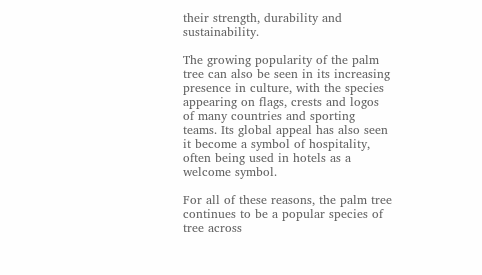their strength, durability and sustainability.

The growing popularity of the palm tree can also be seen in its increasing presence in culture, with the species appearing on flags, crests and logos of many countries and sporting teams. Its global appeal has also seen it become a symbol of hospitality, often being used in hotels as a welcome symbol.

For all of these reasons, the palm tree continues to be a popular species of tree across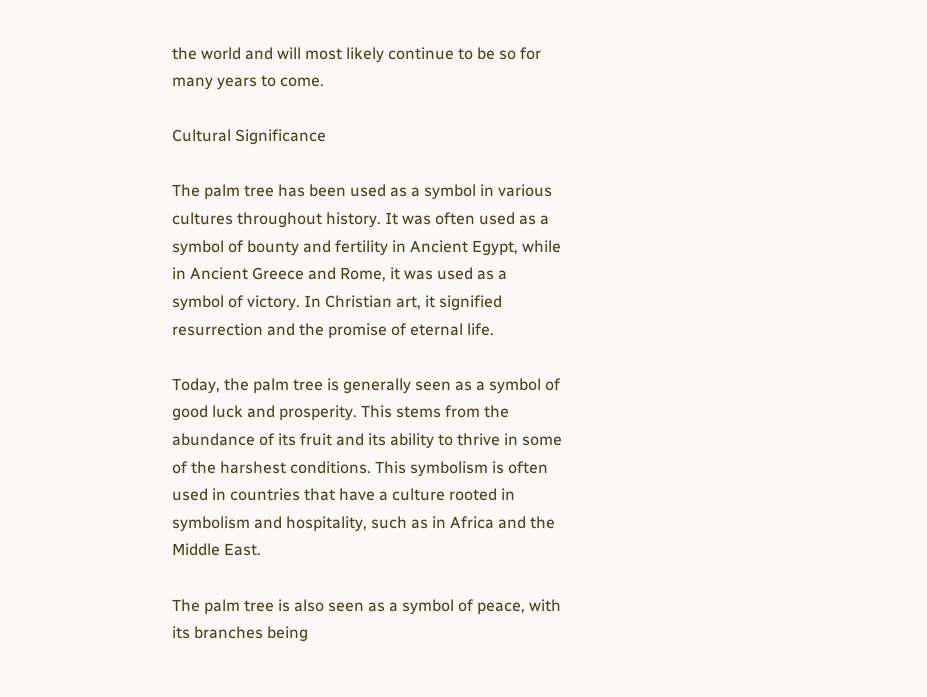the world and will most likely continue to be so for many years to come.

Cultural Significance

The palm tree has been used as a symbol in various cultures throughout history. It was often used as a symbol of bounty and fertility in Ancient Egypt, while in Ancient Greece and Rome, it was used as a symbol of victory. In Christian art, it signified resurrection and the promise of eternal life.

Today, the palm tree is generally seen as a symbol of good luck and prosperity. This stems from the abundance of its fruit and its ability to thrive in some of the harshest conditions. This symbolism is often used in countries that have a culture rooted in symbolism and hospitality, such as in Africa and the Middle East.

The palm tree is also seen as a symbol of peace, with its branches being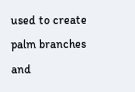used to create palm branches and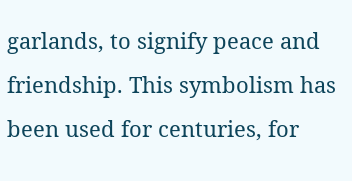garlands, to signify peace and friendship. This symbolism has been used for centuries, for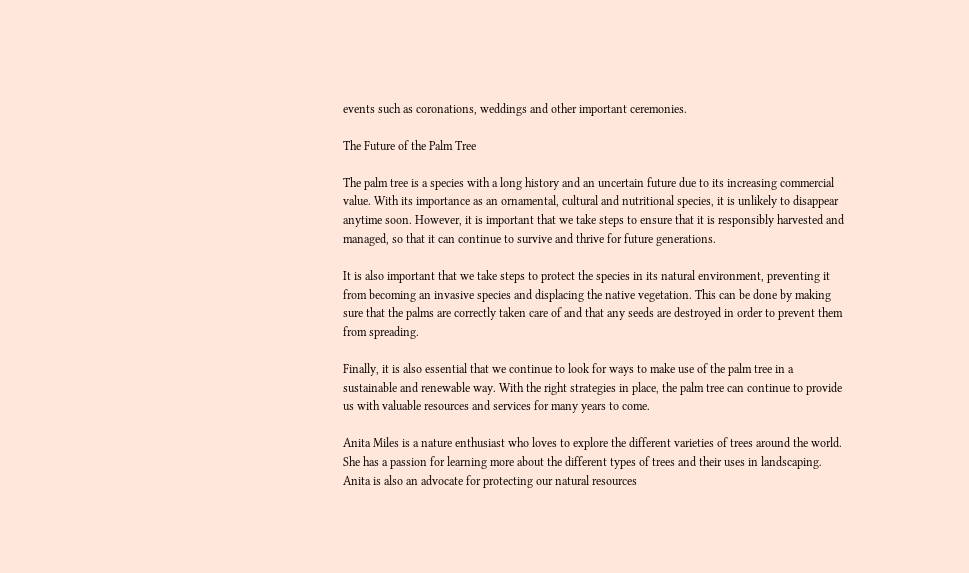events such as coronations, weddings and other important ceremonies.

The Future of the Palm Tree

The palm tree is a species with a long history and an uncertain future due to its increasing commercial value. With its importance as an ornamental, cultural and nutritional species, it is unlikely to disappear anytime soon. However, it is important that we take steps to ensure that it is responsibly harvested and managed, so that it can continue to survive and thrive for future generations.

It is also important that we take steps to protect the species in its natural environment, preventing it from becoming an invasive species and displacing the native vegetation. This can be done by making sure that the palms are correctly taken care of and that any seeds are destroyed in order to prevent them from spreading.

Finally, it is also essential that we continue to look for ways to make use of the palm tree in a sustainable and renewable way. With the right strategies in place, the palm tree can continue to provide us with valuable resources and services for many years to come.

Anita Miles is a nature enthusiast who loves to explore the different varieties of trees around the world. She has a passion for learning more about the different types of trees and their uses in landscaping. Anita is also an advocate for protecting our natural resources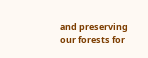and preserving our forests for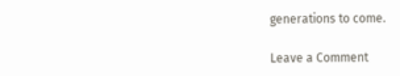generations to come.

Leave a Comment